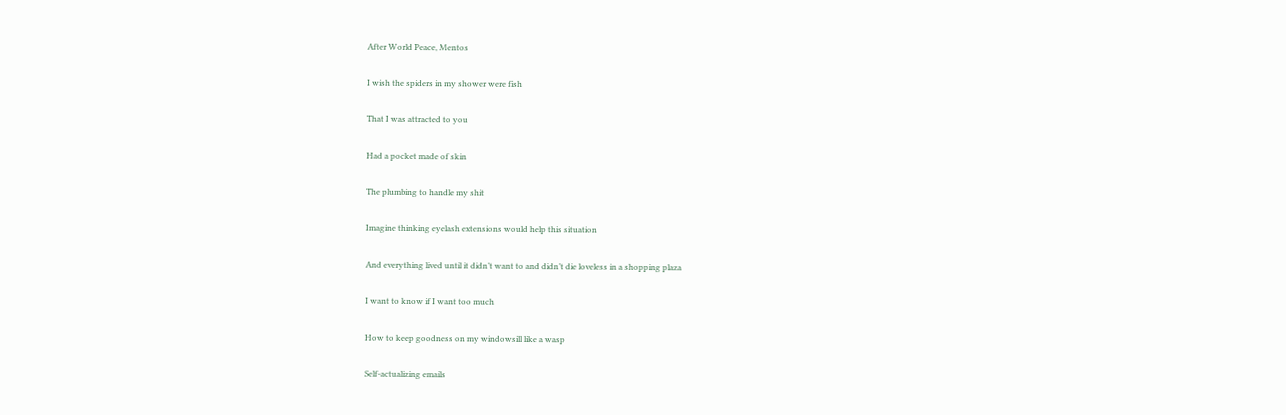After World Peace, Mentos

I wish the spiders in my shower were fish

That I was attracted to you

Had a pocket made of skin

The plumbing to handle my shit

Imagine thinking eyelash extensions would help this situation

And everything lived until it didn’t want to and didn’t die loveless in a shopping plaza

I want to know if I want too much

How to keep goodness on my windowsill like a wasp

Self-actualizing emails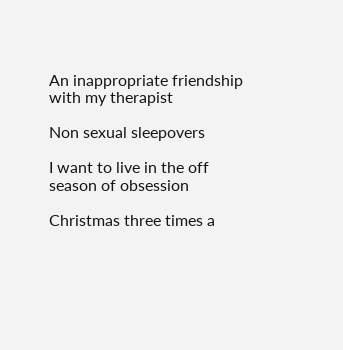An inappropriate friendship with my therapist

Non sexual sleepovers

I want to live in the off season of obsession

Christmas three times a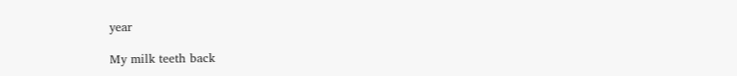year

My milk teeth back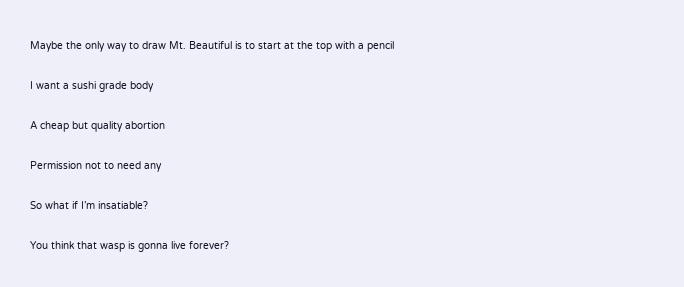Maybe the only way to draw Mt. Beautiful is to start at the top with a pencil

I want a sushi grade body

A cheap but quality abortion

Permission not to need any

So what if I’m insatiable?

You think that wasp is gonna live forever?